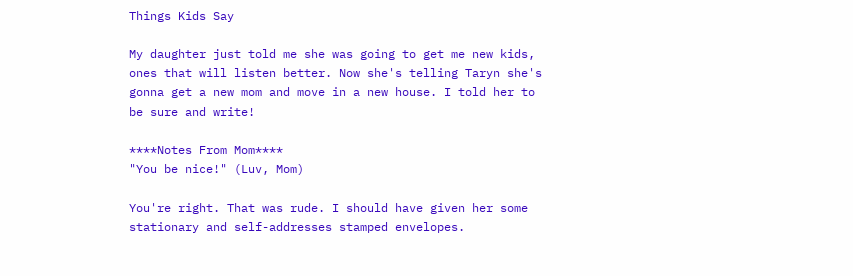Things Kids Say

My daughter just told me she was going to get me new kids, ones that will listen better. Now she's telling Taryn she's gonna get a new mom and move in a new house. I told her to be sure and write!

****Notes From Mom****
"You be nice!" (Luv, Mom)

You're right. That was rude. I should have given her some stationary and self-addresses stamped envelopes.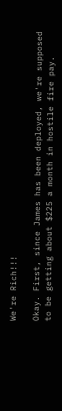We're Rich!!!

Okay. First, since James has been deployed, we're supposed to be getting about $225 a month in hostile fire pay.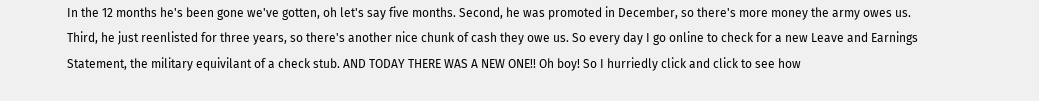In the 12 months he's been gone we've gotten, oh let's say five months. Second, he was promoted in December, so there's more money the army owes us. Third, he just reenlisted for three years, so there's another nice chunk of cash they owe us. So every day I go online to check for a new Leave and Earnings Statement, the military equivilant of a check stub. AND TODAY THERE WAS A NEW ONE!! Oh boy! So I hurriedly click and click to see how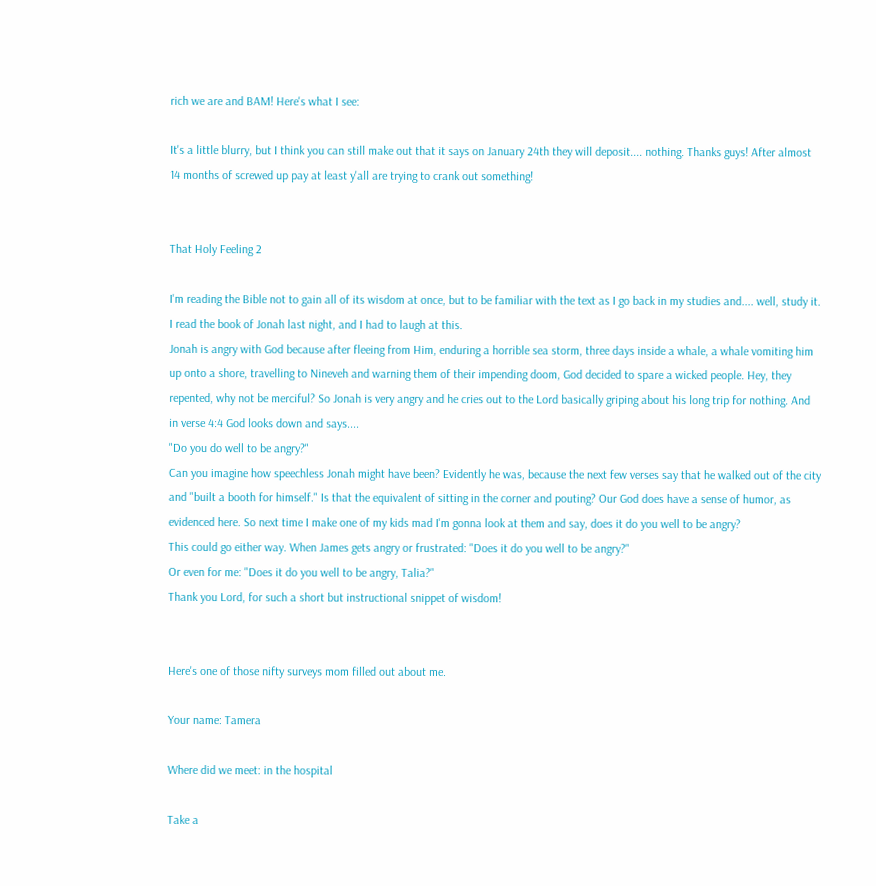rich we are and BAM! Here's what I see:

It's a little blurry, but I think you can still make out that it says on January 24th they will deposit.... nothing. Thanks guys! After almost 14 months of screwed up pay at least y'all are trying to crank out something!


That Holy Feeling 2

I'm reading the Bible not to gain all of its wisdom at once, but to be familiar with the text as I go back in my studies and.... well, study it. I read the book of Jonah last night, and I had to laugh at this.
Jonah is angry with God because after fleeing from Him, enduring a horrible sea storm, three days inside a whale, a whale vomiting him up onto a shore, travelling to Nineveh and warning them of their impending doom, God decided to spare a wicked people. Hey, they repented, why not be merciful? So Jonah is very angry and he cries out to the Lord basically griping about his long trip for nothing. And in verse 4:4 God looks down and says....
"Do you do well to be angry?"
Can you imagine how speechless Jonah might have been? Evidently he was, because the next few verses say that he walked out of the city and "built a booth for himself." Is that the equivalent of sitting in the corner and pouting? Our God does have a sense of humor, as evidenced here. So next time I make one of my kids mad I'm gonna look at them and say, does it do you well to be angry?
This could go either way. When James gets angry or frustrated: "Does it do you well to be angry?"
Or even for me: "Does it do you well to be angry, Talia?"
Thank you Lord, for such a short but instructional snippet of wisdom!


Here's one of those nifty surveys mom filled out about me.

Your name: Tamera

Where did we meet: in the hospital

Take a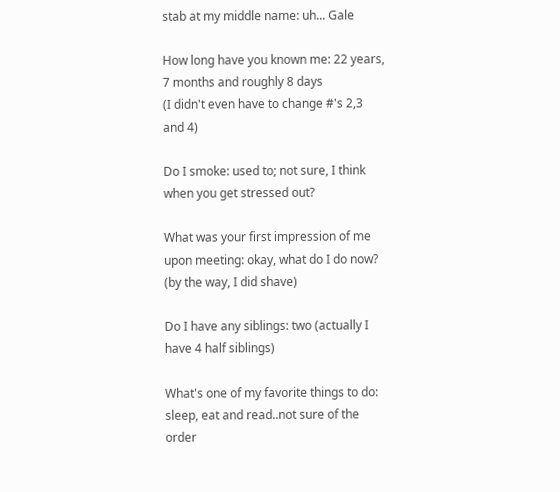stab at my middle name: uh... Gale

How long have you known me: 22 years, 7 months and roughly 8 days
(I didn't even have to change #'s 2,3 and 4)

Do I smoke: used to; not sure, I think when you get stressed out?

What was your first impression of me upon meeting: okay, what do I do now? (by the way, I did shave)

Do I have any siblings: two (actually I have 4 half siblings)

What's one of my favorite things to do: sleep, eat and read..not sure of the order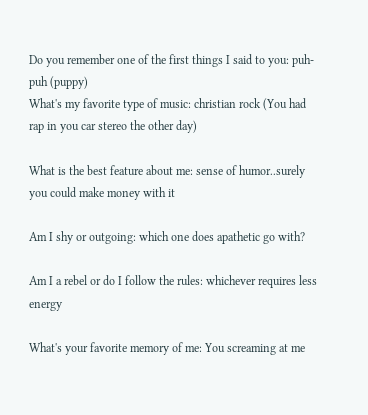Do you remember one of the first things I said to you: puh-puh (puppy)
What's my favorite type of music: christian rock (You had rap in you car stereo the other day)

What is the best feature about me: sense of humor..surely you could make money with it

Am I shy or outgoing: which one does apathetic go with?

Am I a rebel or do I follow the rules: whichever requires less energy

What's your favorite memory of me: You screaming at me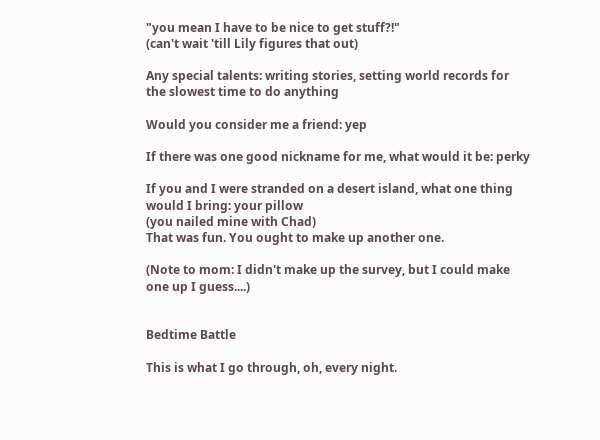"you mean I have to be nice to get stuff?!"
(can't wait 'till Lily figures that out)

Any special talents: writing stories, setting world records for the slowest time to do anything

Would you consider me a friend: yep

If there was one good nickname for me, what would it be: perky

If you and I were stranded on a desert island, what one thing would I bring: your pillow
(you nailed mine with Chad)
That was fun. You ought to make up another one.

(Note to mom: I didn't make up the survey, but I could make one up I guess....)


Bedtime Battle

This is what I go through, oh, every night.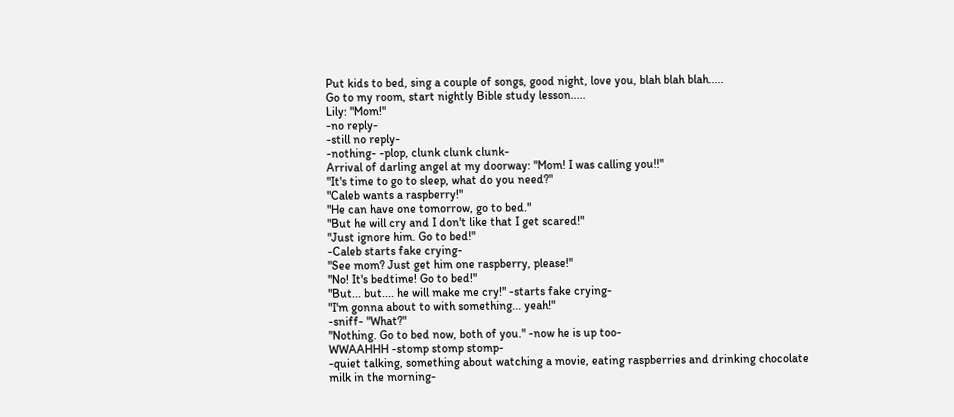Put kids to bed, sing a couple of songs, good night, love you, blah blah blah.....
Go to my room, start nightly Bible study lesson.....
Lily: "Mom!"
-no reply-
-still no reply-
-nothing- -plop, clunk clunk clunk-
Arrival of darling angel at my doorway: "Mom! I was calling you!!"
"It's time to go to sleep, what do you need?"
"Caleb wants a raspberry!"
"He can have one tomorrow, go to bed."
"But he will cry and I don't like that I get scared!"
"Just ignore him. Go to bed!"
-Caleb starts fake crying-
"See mom? Just get him one raspberry, please!"
"No! It's bedtime! Go to bed!"
"But... but.... he will make me cry!" -starts fake crying-
"I'm gonna about to with something... yeah!"
-sniff- "What?"
"Nothing. Go to bed now, both of you." -now he is up too-
WWAAHHH -stomp stomp stomp-
-quiet talking, something about watching a movie, eating raspberries and drinking chocolate milk in the morning-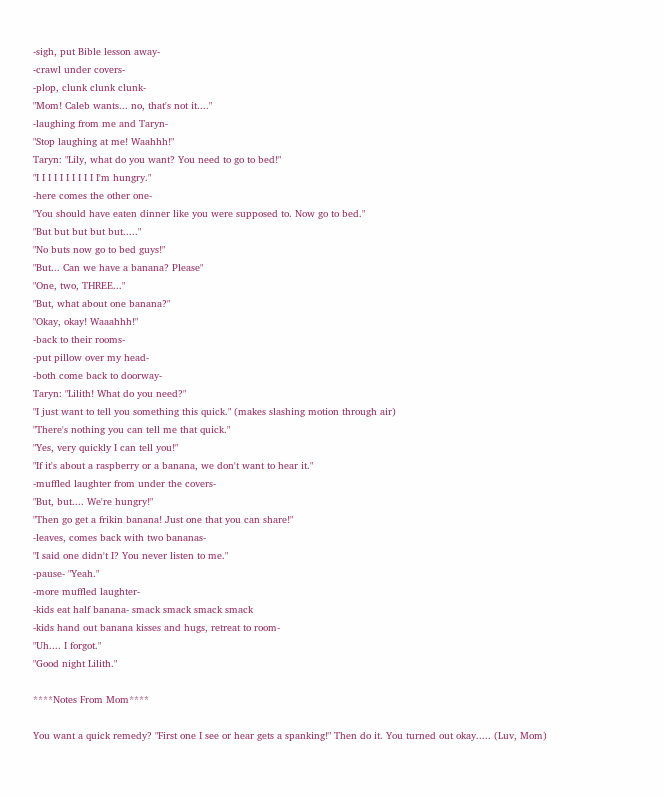-sigh, put Bible lesson away-
-crawl under covers-
-plop, clunk clunk clunk-
"Mom! Caleb wants... no, that's not it...."
-laughing from me and Taryn-
"Stop laughing at me! Waahhh!"
Taryn: "Lily, what do you want? You need to go to bed!"
"I I I I I I I I I I I'm hungry."
-here comes the other one-
"You should have eaten dinner like you were supposed to. Now go to bed."
"But but but but but....."
"No buts now go to bed guys!"
"But... Can we have a banana? Please"
"One, two, THREE..."
"But, what about one banana?"
"Okay, okay! Waaahhh!"
-back to their rooms-
-put pillow over my head-
-both come back to doorway-
Taryn: "Lilith! What do you need?"
"I just want to tell you something this quick." (makes slashing motion through air)
"There's nothing you can tell me that quick."
"Yes, very quickly I can tell you!"
"If it's about a raspberry or a banana, we don't want to hear it."
-muffled laughter from under the covers-
"But, but.... We're hungry!"
"Then go get a frikin banana! Just one that you can share!"
-leaves, comes back with two bananas-
"I said one didn't I? You never listen to me."
-pause- "Yeah."
-more muffled laughter-
-kids eat half banana- smack smack smack smack
-kids hand out banana kisses and hugs, retreat to room-
"Uh.... I forgot."
"Good night Lilith."

****Notes From Mom****

You want a quick remedy? "First one I see or hear gets a spanking!" Then do it. You turned out okay..... (Luv, Mom)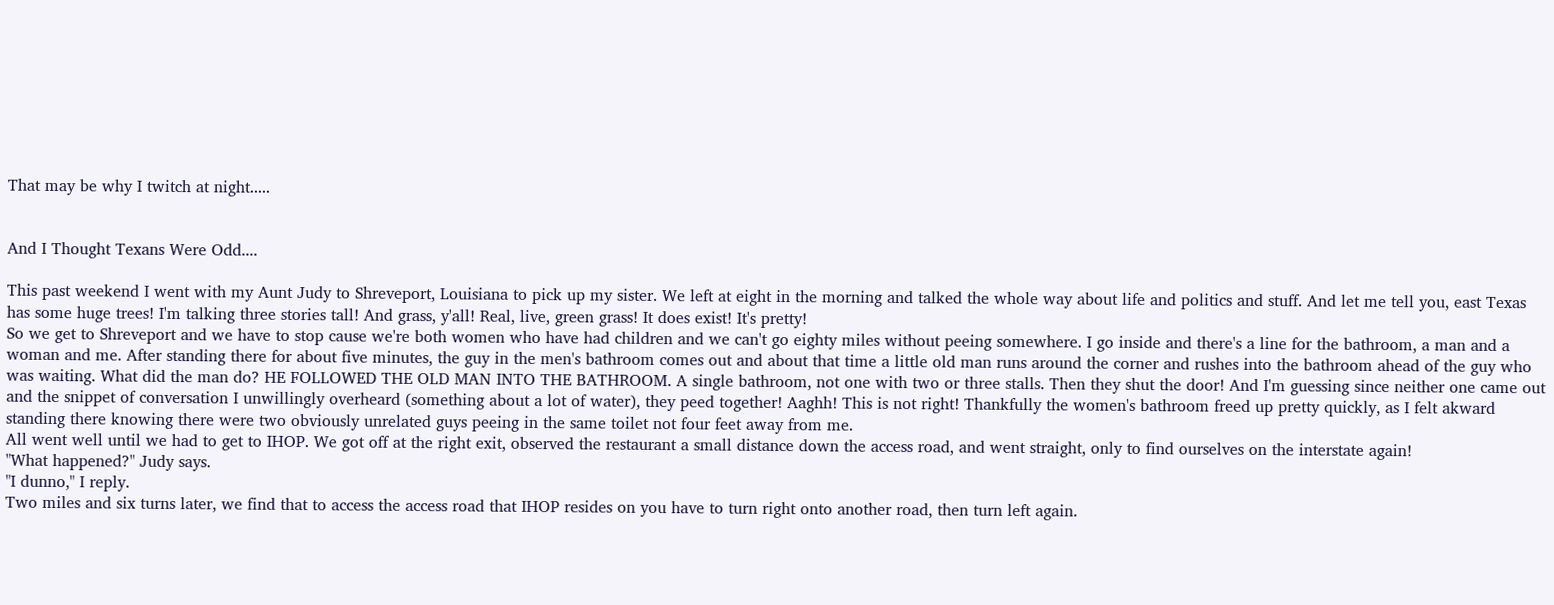That may be why I twitch at night.....


And I Thought Texans Were Odd....

This past weekend I went with my Aunt Judy to Shreveport, Louisiana to pick up my sister. We left at eight in the morning and talked the whole way about life and politics and stuff. And let me tell you, east Texas has some huge trees! I'm talking three stories tall! And grass, y'all! Real, live, green grass! It does exist! It's pretty!
So we get to Shreveport and we have to stop cause we're both women who have had children and we can't go eighty miles without peeing somewhere. I go inside and there's a line for the bathroom, a man and a woman and me. After standing there for about five minutes, the guy in the men's bathroom comes out and about that time a little old man runs around the corner and rushes into the bathroom ahead of the guy who was waiting. What did the man do? HE FOLLOWED THE OLD MAN INTO THE BATHROOM. A single bathroom, not one with two or three stalls. Then they shut the door! And I'm guessing since neither one came out and the snippet of conversation I unwillingly overheard (something about a lot of water), they peed together! Aaghh! This is not right! Thankfully the women's bathroom freed up pretty quickly, as I felt akward standing there knowing there were two obviously unrelated guys peeing in the same toilet not four feet away from me.
All went well until we had to get to IHOP. We got off at the right exit, observed the restaurant a small distance down the access road, and went straight, only to find ourselves on the interstate again!
"What happened?" Judy says.
"I dunno," I reply.
Two miles and six turns later, we find that to access the access road that IHOP resides on you have to turn right onto another road, then turn left again.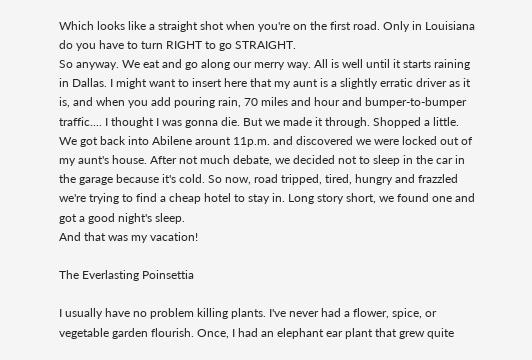Which looks like a straight shot when you're on the first road. Only in Louisiana do you have to turn RIGHT to go STRAIGHT.
So anyway. We eat and go along our merry way. All is well until it starts raining in Dallas. I might want to insert here that my aunt is a slightly erratic driver as it is, and when you add pouring rain, 70 miles and hour and bumper-to-bumper traffic.... I thought I was gonna die. But we made it through. Shopped a little.
We got back into Abilene arount 11p.m. and discovered we were locked out of my aunt's house. After not much debate, we decided not to sleep in the car in the garage because it's cold. So now, road tripped, tired, hungry and frazzled we're trying to find a cheap hotel to stay in. Long story short, we found one and got a good night's sleep.
And that was my vacation!

The Everlasting Poinsettia

I usually have no problem killing plants. I've never had a flower, spice, or vegetable garden flourish. Once, I had an elephant ear plant that grew quite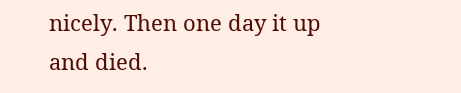nicely. Then one day it up and died.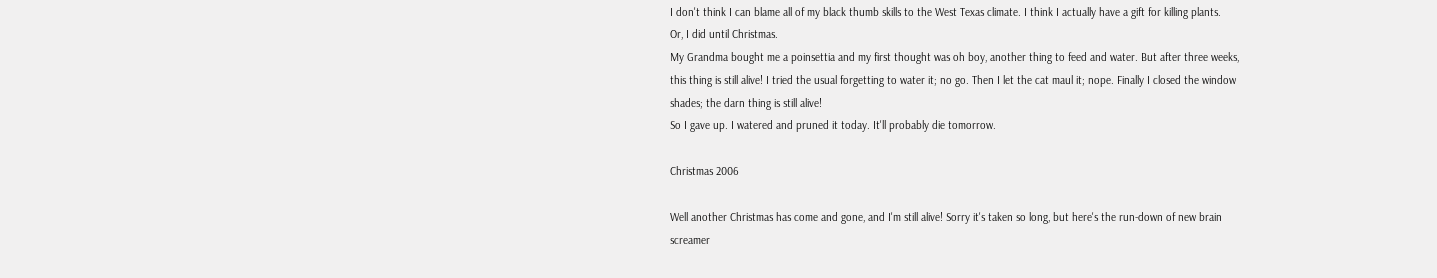I don't think I can blame all of my black thumb skills to the West Texas climate. I think I actually have a gift for killing plants.
Or, I did until Christmas.
My Grandma bought me a poinsettia and my first thought was oh boy, another thing to feed and water. But after three weeks, this thing is still alive! I tried the usual forgetting to water it; no go. Then I let the cat maul it; nope. Finally I closed the window shades; the darn thing is still alive!
So I gave up. I watered and pruned it today. It'll probably die tomorrow.

Christmas 2006

Well another Christmas has come and gone, and I'm still alive! Sorry it's taken so long, but here's the run-down of new brain screamer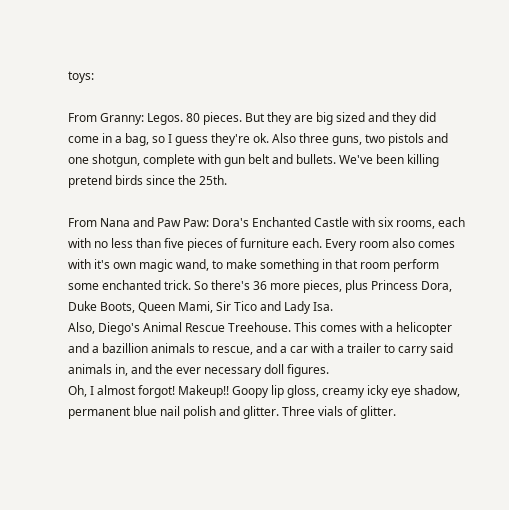toys:

From Granny: Legos. 80 pieces. But they are big sized and they did come in a bag, so I guess they're ok. Also three guns, two pistols and one shotgun, complete with gun belt and bullets. We've been killing pretend birds since the 25th.

From Nana and Paw Paw: Dora's Enchanted Castle with six rooms, each with no less than five pieces of furniture each. Every room also comes with it's own magic wand, to make something in that room perform some enchanted trick. So there's 36 more pieces, plus Princess Dora, Duke Boots, Queen Mami, Sir Tico and Lady Isa.
Also, Diego's Animal Rescue Treehouse. This comes with a helicopter and a bazillion animals to rescue, and a car with a trailer to carry said animals in, and the ever necessary doll figures.
Oh, I almost forgot! Makeup!! Goopy lip gloss, creamy icky eye shadow, permanent blue nail polish and glitter. Three vials of glitter.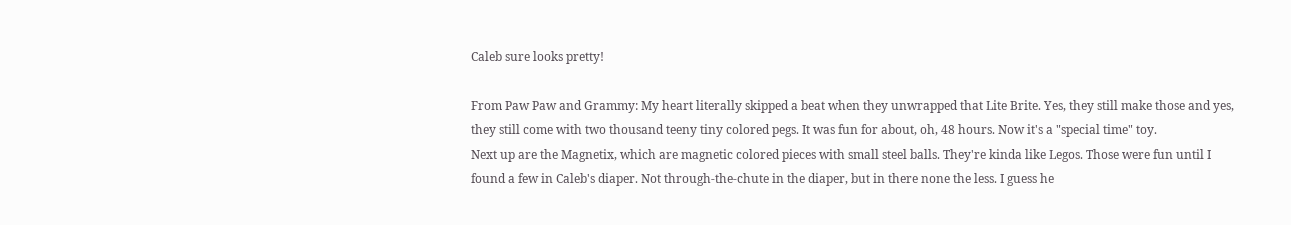Caleb sure looks pretty!

From Paw Paw and Grammy: My heart literally skipped a beat when they unwrapped that Lite Brite. Yes, they still make those and yes, they still come with two thousand teeny tiny colored pegs. It was fun for about, oh, 48 hours. Now it's a "special time" toy.
Next up are the Magnetix, which are magnetic colored pieces with small steel balls. They're kinda like Legos. Those were fun until I found a few in Caleb's diaper. Not through-the-chute in the diaper, but in there none the less. I guess he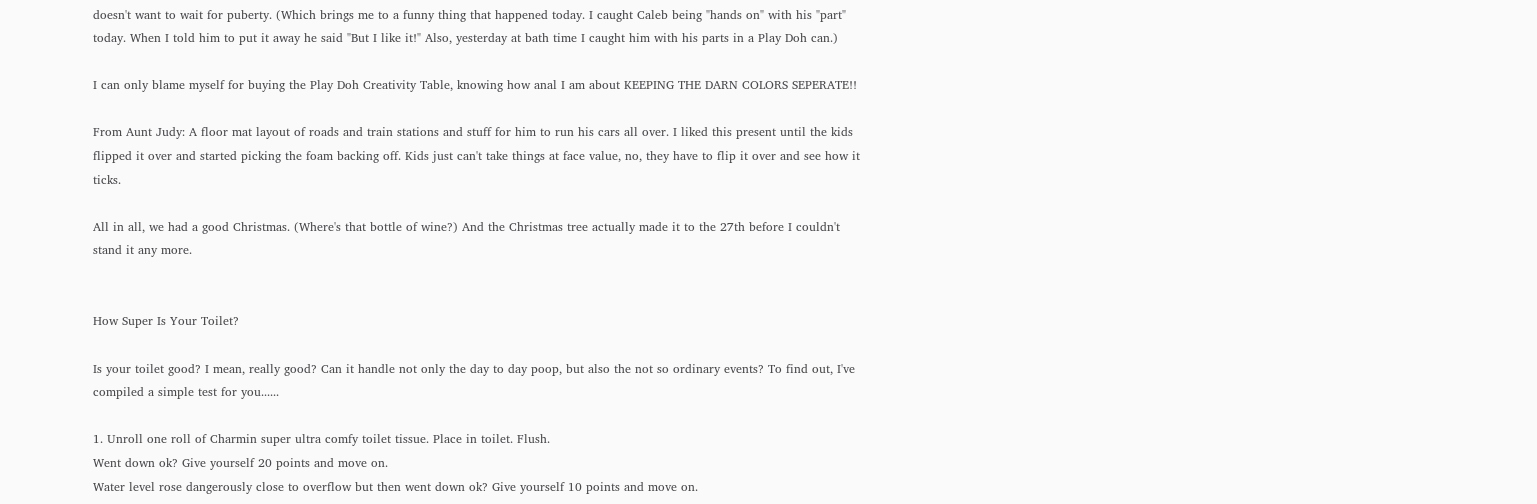doesn't want to wait for puberty. (Which brings me to a funny thing that happened today. I caught Caleb being "hands on" with his "part" today. When I told him to put it away he said "But I like it!" Also, yesterday at bath time I caught him with his parts in a Play Doh can.)

I can only blame myself for buying the Play Doh Creativity Table, knowing how anal I am about KEEPING THE DARN COLORS SEPERATE!!

From Aunt Judy: A floor mat layout of roads and train stations and stuff for him to run his cars all over. I liked this present until the kids flipped it over and started picking the foam backing off. Kids just can't take things at face value, no, they have to flip it over and see how it ticks.

All in all, we had a good Christmas. (Where's that bottle of wine?) And the Christmas tree actually made it to the 27th before I couldn't stand it any more.


How Super Is Your Toilet?

Is your toilet good? I mean, really good? Can it handle not only the day to day poop, but also the not so ordinary events? To find out, I've compiled a simple test for you......

1. Unroll one roll of Charmin super ultra comfy toilet tissue. Place in toilet. Flush.
Went down ok? Give yourself 20 points and move on.
Water level rose dangerously close to overflow but then went down ok? Give yourself 10 points and move on.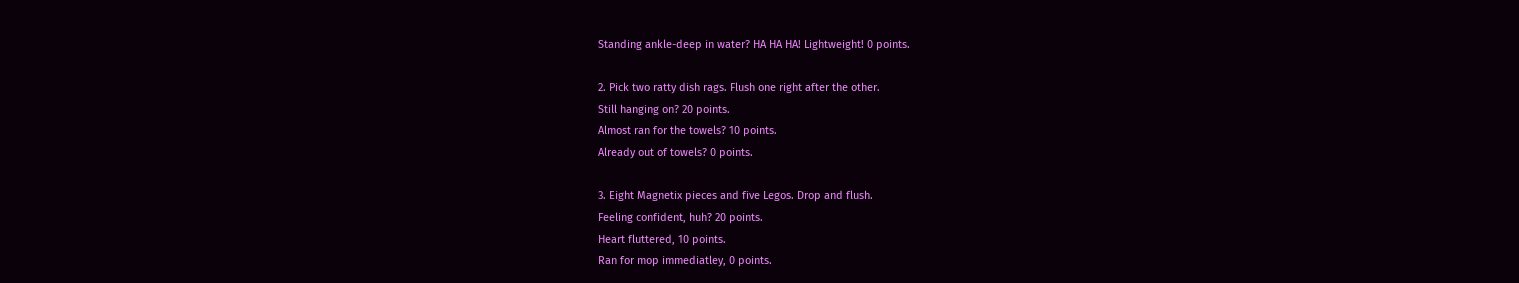Standing ankle-deep in water? HA HA HA! Lightweight! 0 points.

2. Pick two ratty dish rags. Flush one right after the other.
Still hanging on? 20 points.
Almost ran for the towels? 10 points.
Already out of towels? 0 points.

3. Eight Magnetix pieces and five Legos. Drop and flush.
Feeling confident, huh? 20 points.
Heart fluttered, 10 points.
Ran for mop immediatley, 0 points.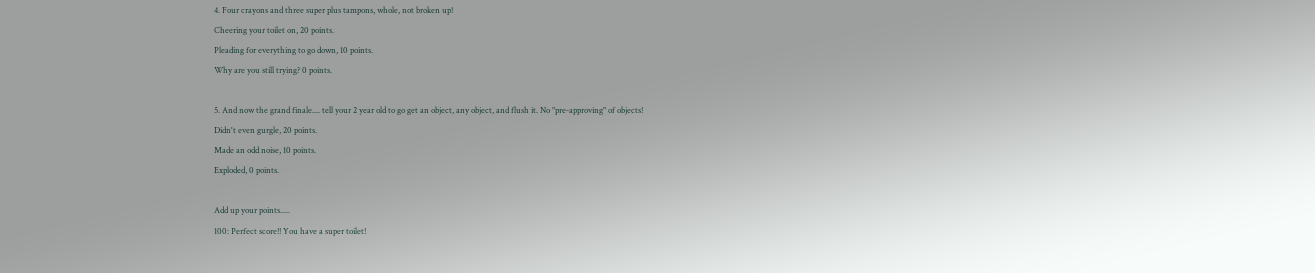4. Four crayons and three super plus tampons, whole, not broken up!
Cheering your toilet on, 20 points.
Pleading for everything to go down, 10 points.
Why are you still trying? 0 points.

5. And now the grand finale.... tell your 2 year old to go get an object, any object, and flush it. No "pre-approving" of objects!
Didn't even gurgle, 20 points.
Made an odd noise, 10 points.
Exploded, 0 points.

Add up your points.....
100: Perfect score!! You have a super toilet!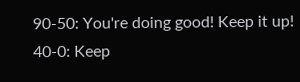90-50: You're doing good! Keep it up!
40-0: Keep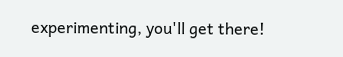experimenting, you'll get there!